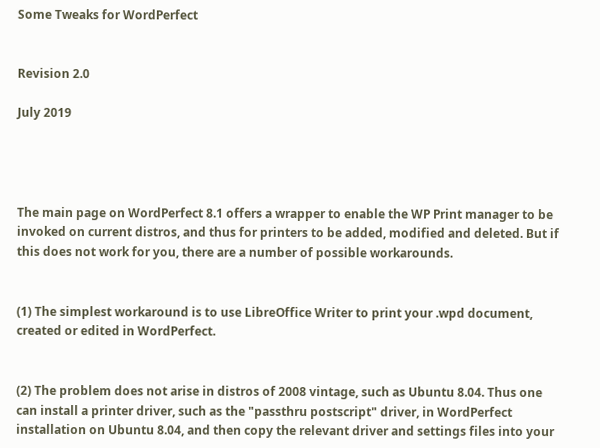Some Tweaks for WordPerfect


Revision 2.0

July 2019




The main page on WordPerfect 8.1 offers a wrapper to enable the WP Print manager to be invoked on current distros, and thus for printers to be added, modified and deleted. But if this does not work for you, there are a number of possible workarounds.


(1) The simplest workaround is to use LibreOffice Writer to print your .wpd document, created or edited in WordPerfect.


(2) The problem does not arise in distros of 2008 vintage, such as Ubuntu 8.04. Thus one can install a printer driver, such as the "passthru postscript" driver, in WordPerfect installation on Ubuntu 8.04, and then copy the relevant driver and settings files into your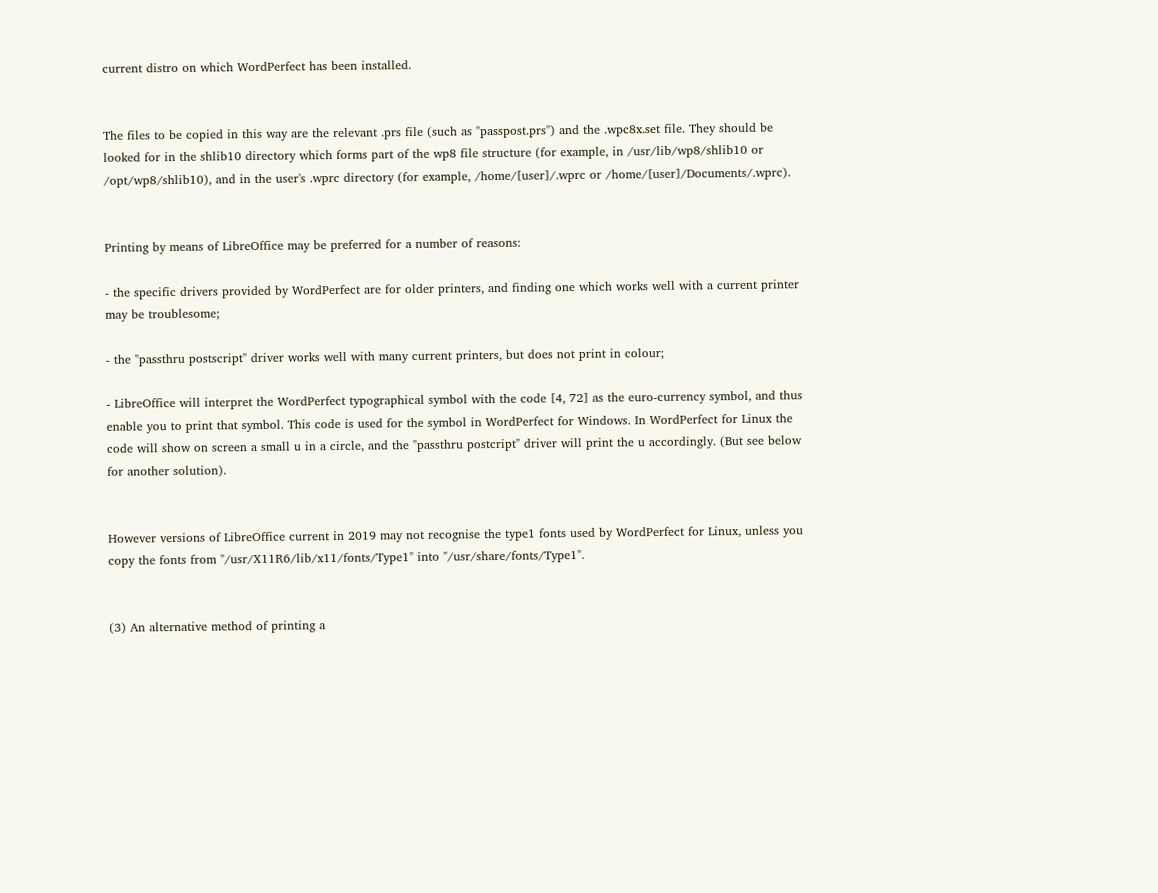current distro on which WordPerfect has been installed.


The files to be copied in this way are the relevant .prs file (such as "passpost.prs") and the .wpc8x.set file. They should be looked for in the shlib10 directory which forms part of the wp8 file structure (for example, in /usr/lib/wp8/shlib10 or /opt/wp8/shlib10), and in the user's .wprc directory (for example, /home/[user]/.wprc or /home/[user]/Documents/.wprc).


Printing by means of LibreOffice may be preferred for a number of reasons:

- the specific drivers provided by WordPerfect are for older printers, and finding one which works well with a current printer may be troublesome;

- the "passthru postscript" driver works well with many current printers, but does not print in colour;

- LibreOffice will interpret the WordPerfect typographical symbol with the code [4, 72] as the euro-currency symbol, and thus enable you to print that symbol. This code is used for the symbol in WordPerfect for Windows. In WordPerfect for Linux the code will show on screen a small u in a circle, and the "passthru postcript" driver will print the u accordingly. (But see below for another solution).


However versions of LibreOffice current in 2019 may not recognise the type1 fonts used by WordPerfect for Linux, unless you copy the fonts from "/usr/X11R6/lib/x11/fonts/Type1" into "/usr/share/fonts/Type1".


(3) An alternative method of printing a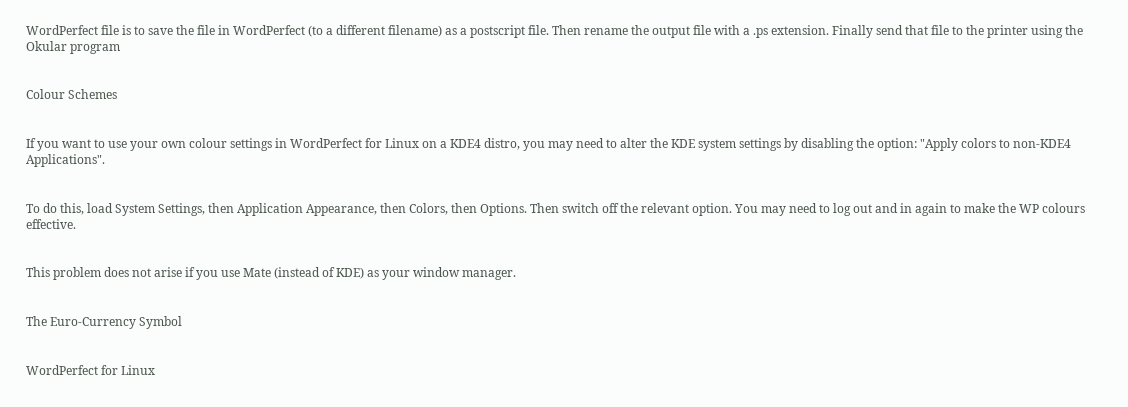WordPerfect file is to save the file in WordPerfect (to a different filename) as a postscript file. Then rename the output file with a .ps extension. Finally send that file to the printer using the Okular program


Colour Schemes


If you want to use your own colour settings in WordPerfect for Linux on a KDE4 distro, you may need to alter the KDE system settings by disabling the option: "Apply colors to non-KDE4 Applications".


To do this, load System Settings, then Application Appearance, then Colors, then Options. Then switch off the relevant option. You may need to log out and in again to make the WP colours effective.


This problem does not arise if you use Mate (instead of KDE) as your window manager.


The Euro-Currency Symbol


WordPerfect for Linux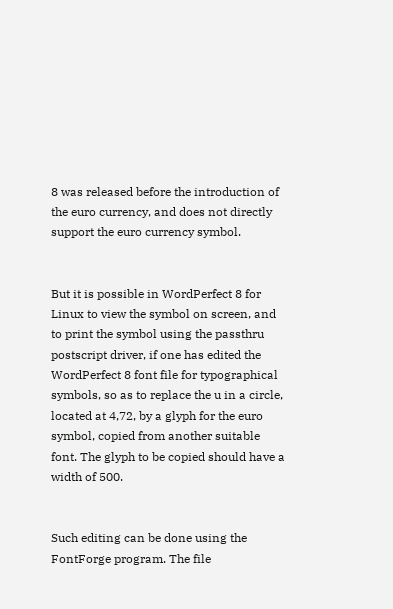8 was released before the introduction of the euro currency, and does not directly support the euro currency symbol.


But it is possible in WordPerfect 8 for Linux to view the symbol on screen, and to print the symbol using the passthru postscript driver, if one has edited the WordPerfect 8 font file for typographical symbols, so as to replace the u in a circle, located at 4,72, by a glyph for the euro symbol, copied from another suitable font. The glyph to be copied should have a width of 500.


Such editing can be done using the FontForge program. The file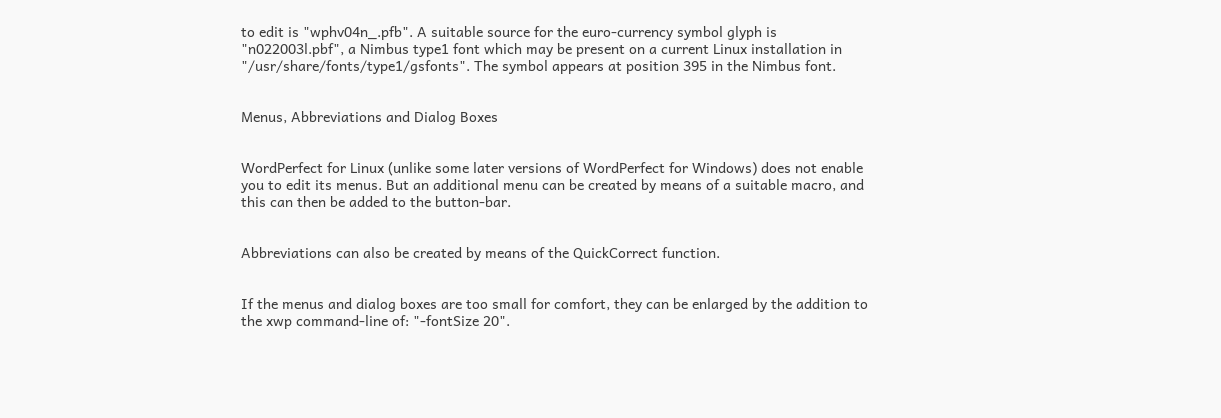to edit is "wphv04n_.pfb". A suitable source for the euro-currency symbol glyph is "n022003l.pbf", a Nimbus type1 font which may be present on a current Linux installation in "/usr/share/fonts/type1/gsfonts". The symbol appears at position 395 in the Nimbus font.


Menus, Abbreviations and Dialog Boxes


WordPerfect for Linux (unlike some later versions of WordPerfect for Windows) does not enable you to edit its menus. But an additional menu can be created by means of a suitable macro, and this can then be added to the button-bar.


Abbreviations can also be created by means of the QuickCorrect function.


If the menus and dialog boxes are too small for comfort, they can be enlarged by the addition to the xwp command-line of: "-fontSize 20".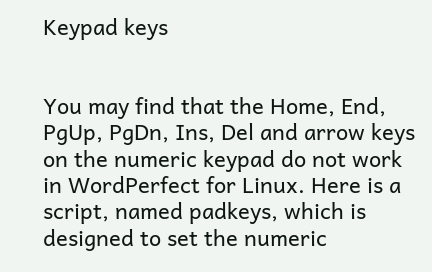Keypad keys


You may find that the Home, End, PgUp, PgDn, Ins, Del and arrow keys on the numeric keypad do not work in WordPerfect for Linux. Here is a script, named padkeys, which is designed to set the numeric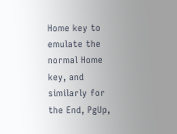Home key to emulate the normal Home key, and similarly for the End, PgUp,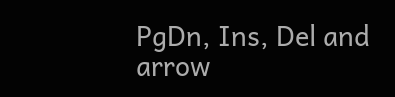PgDn, Ins, Del and arrow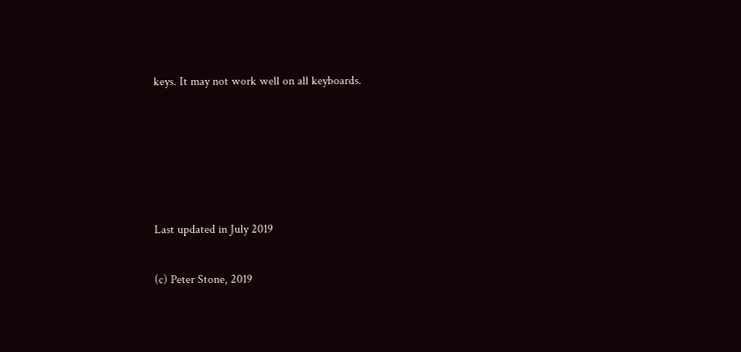keys. It may not work well on all keyboards.





Last updated in July 2019

(c) Peter Stone, 2019